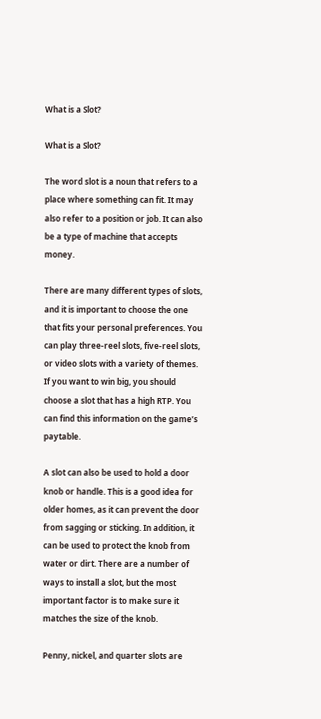What is a Slot?

What is a Slot?

The word slot is a noun that refers to a place where something can fit. It may also refer to a position or job. It can also be a type of machine that accepts money.

There are many different types of slots, and it is important to choose the one that fits your personal preferences. You can play three-reel slots, five-reel slots, or video slots with a variety of themes. If you want to win big, you should choose a slot that has a high RTP. You can find this information on the game’s paytable.

A slot can also be used to hold a door knob or handle. This is a good idea for older homes, as it can prevent the door from sagging or sticking. In addition, it can be used to protect the knob from water or dirt. There are a number of ways to install a slot, but the most important factor is to make sure it matches the size of the knob.

Penny, nickel, and quarter slots are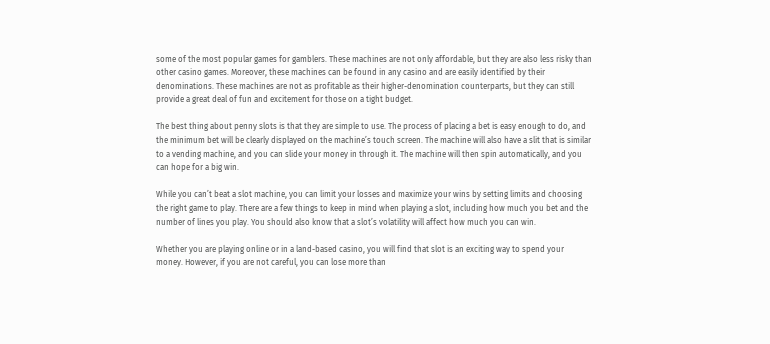some of the most popular games for gamblers. These machines are not only affordable, but they are also less risky than other casino games. Moreover, these machines can be found in any casino and are easily identified by their denominations. These machines are not as profitable as their higher-denomination counterparts, but they can still provide a great deal of fun and excitement for those on a tight budget.

The best thing about penny slots is that they are simple to use. The process of placing a bet is easy enough to do, and the minimum bet will be clearly displayed on the machine’s touch screen. The machine will also have a slit that is similar to a vending machine, and you can slide your money in through it. The machine will then spin automatically, and you can hope for a big win.

While you can’t beat a slot machine, you can limit your losses and maximize your wins by setting limits and choosing the right game to play. There are a few things to keep in mind when playing a slot, including how much you bet and the number of lines you play. You should also know that a slot’s volatility will affect how much you can win.

Whether you are playing online or in a land-based casino, you will find that slot is an exciting way to spend your money. However, if you are not careful, you can lose more than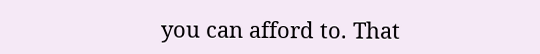you can afford to. That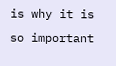is why it is so important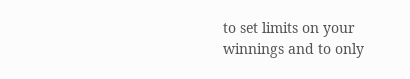to set limits on your winnings and to only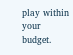play within your budget.